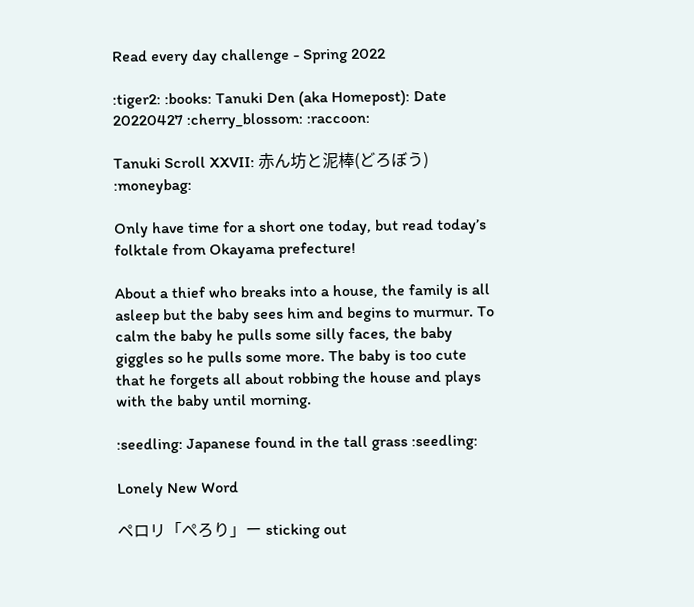Read every day challenge - Spring 2022

:tiger2: :books: Tanuki Den (aka Homepost): Date 20220427 :cherry_blossom: :raccoon:

Tanuki Scroll XXVII: 赤ん坊と泥棒(どろぼう) :moneybag:

Only have time for a short one today, but read today’s folktale from Okayama prefecture!

About a thief who breaks into a house, the family is all asleep but the baby sees him and begins to murmur. To calm the baby he pulls some silly faces, the baby giggles so he pulls some more. The baby is too cute that he forgets all about robbing the house and plays with the baby until morning.

:seedling: Japanese found in the tall grass :seedling:

Lonely New Word

ペロリ「ぺろり」ー sticking out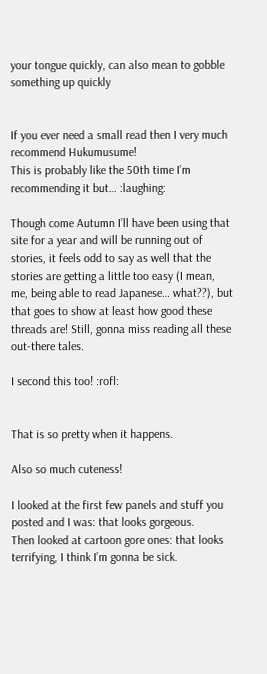your tongue quickly, can also mean to gobble something up quickly


If you ever need a small read then I very much recommend Hukumusume!
This is probably like the 50th time I’m recommending it but… :laughing:

Though come Autumn I’ll have been using that site for a year and will be running out of stories, it feels odd to say as well that the stories are getting a little too easy (I mean, me, being able to read Japanese… what??), but that goes to show at least how good these threads are! Still, gonna miss reading all these out-there tales.

I second this too! :rofl:


That is so pretty when it happens.

Also so much cuteness!

I looked at the first few panels and stuff you posted and I was: that looks gorgeous.
Then looked at cartoon gore ones: that looks terrifying, I think I’m gonna be sick.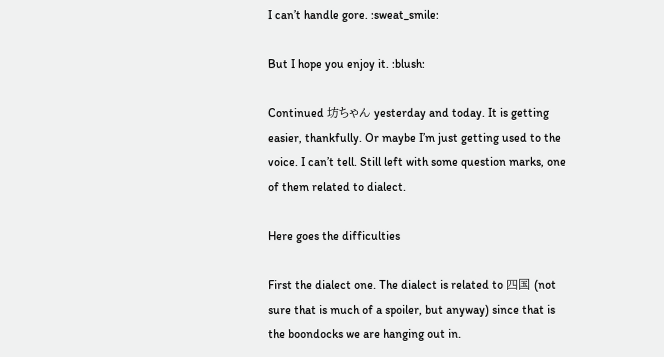I can’t handle gore. :sweat_smile:

But I hope you enjoy it. :blush:

Continued 坊ちゃん yesterday and today. It is getting easier, thankfully. Or maybe I’m just getting used to the voice. I can’t tell. Still left with some question marks, one of them related to dialect.

Here goes the difficulties

First the dialect one. The dialect is related to 四国 (not sure that is much of a spoiler, but anyway) since that is the boondocks we are hanging out in.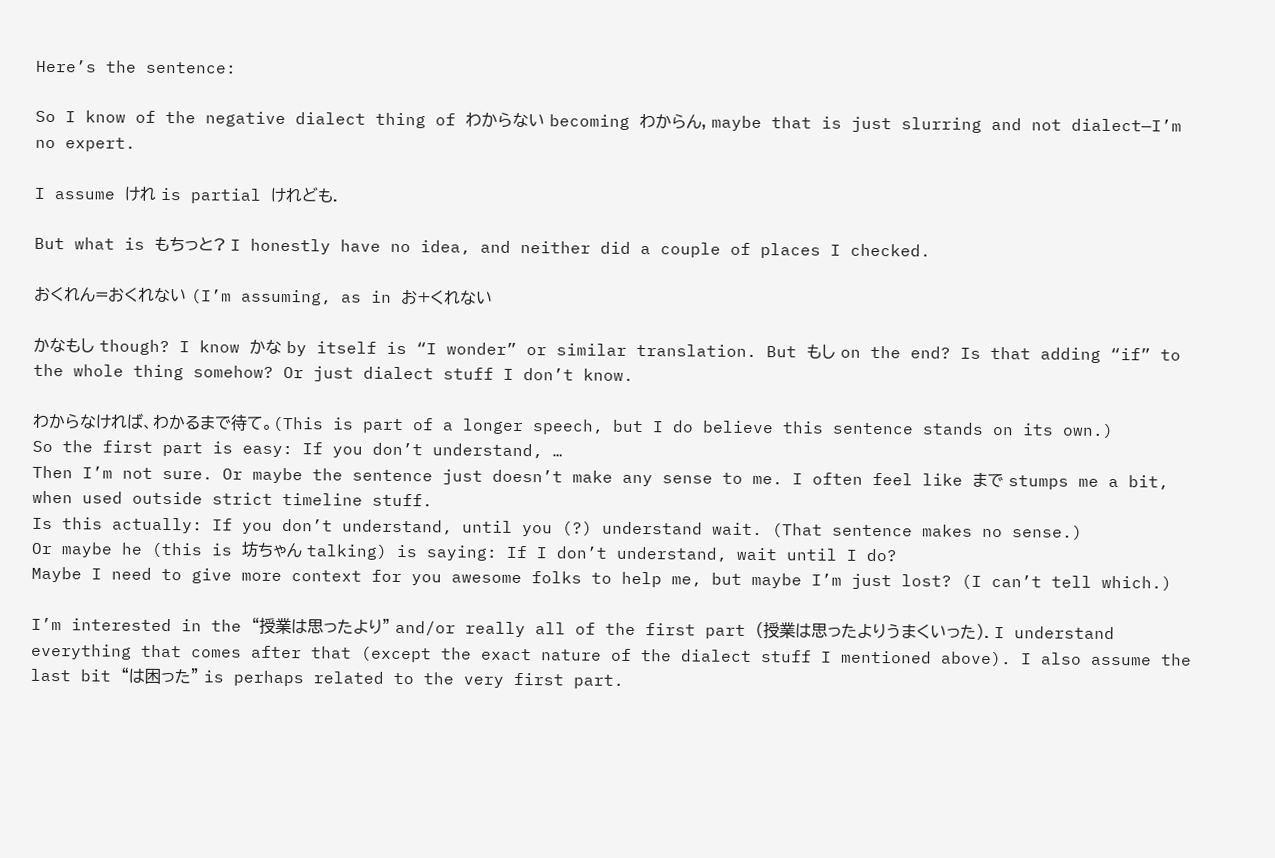Here’s the sentence:

So I know of the negative dialect thing of わからない becoming わからん, maybe that is just slurring and not dialect—I’m no expert.

I assume けれ is partial けれども.

But what is もちっと? I honestly have no idea, and neither did a couple of places I checked.

おくれん=おくれない (I’m assuming, as in お+くれない

かなもし though? I know かな by itself is “I wonder” or similar translation. But もし on the end? Is that adding “if” to the whole thing somehow? Or just dialect stuff I don’t know.

わからなければ、わかるまで待て。(This is part of a longer speech, but I do believe this sentence stands on its own.)
So the first part is easy: If you don’t understand, …
Then I’m not sure. Or maybe the sentence just doesn’t make any sense to me. I often feel like まで stumps me a bit, when used outside strict timeline stuff.
Is this actually: If you don’t understand, until you (?) understand wait. (That sentence makes no sense.)
Or maybe he (this is 坊ちゃん talking) is saying: If I don’t understand, wait until I do?
Maybe I need to give more context for you awesome folks to help me, but maybe I’m just lost? (I can’t tell which.)

I’m interested in the “授業は思ったより” and/or really all of the first part (授業は思ったよりうまくいった). I understand everything that comes after that (except the exact nature of the dialect stuff I mentioned above). I also assume the last bit “は困った” is perhaps related to the very first part.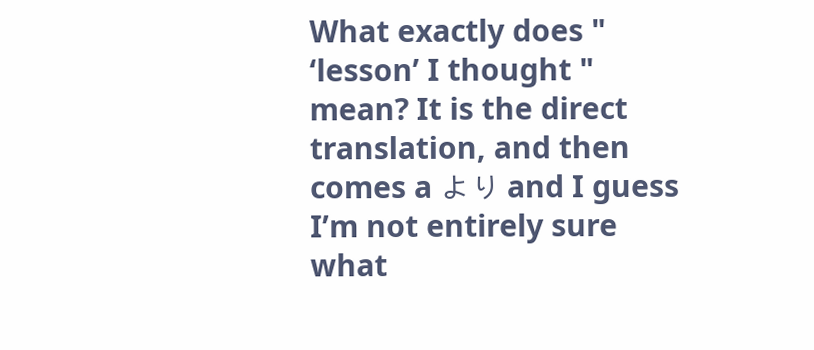What exactly does " ‘lesson’ I thought " mean? It is the direct translation, and then comes a より and I guess I’m not entirely sure what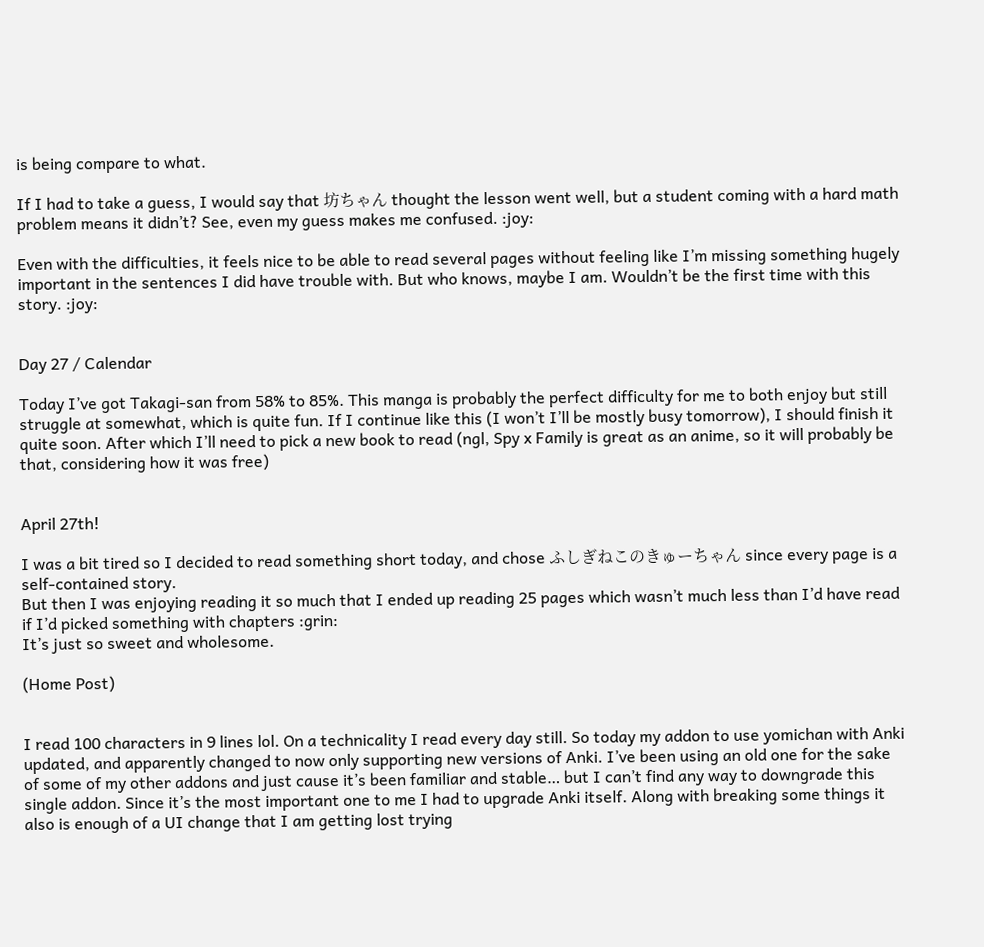is being compare to what.

If I had to take a guess, I would say that 坊ちゃん thought the lesson went well, but a student coming with a hard math problem means it didn’t? See, even my guess makes me confused. :joy:

Even with the difficulties, it feels nice to be able to read several pages without feeling like I’m missing something hugely important in the sentences I did have trouble with. But who knows, maybe I am. Wouldn’t be the first time with this story. :joy:


Day 27 / Calendar

Today I’ve got Takagi-san from 58% to 85%. This manga is probably the perfect difficulty for me to both enjoy but still struggle at somewhat, which is quite fun. If I continue like this (I won’t I’ll be mostly busy tomorrow), I should finish it quite soon. After which I’ll need to pick a new book to read (ngl, Spy x Family is great as an anime, so it will probably be that, considering how it was free)


April 27th!

I was a bit tired so I decided to read something short today, and chose ふしぎねこのきゅーちゃん since every page is a self-contained story.
But then I was enjoying reading it so much that I ended up reading 25 pages which wasn’t much less than I’d have read if I’d picked something with chapters :grin:
It’s just so sweet and wholesome.

(Home Post)


I read 100 characters in 9 lines lol. On a technicality I read every day still. So today my addon to use yomichan with Anki updated, and apparently changed to now only supporting new versions of Anki. I’ve been using an old one for the sake of some of my other addons and just cause it’s been familiar and stable… but I can’t find any way to downgrade this single addon. Since it’s the most important one to me I had to upgrade Anki itself. Along with breaking some things it also is enough of a UI change that I am getting lost trying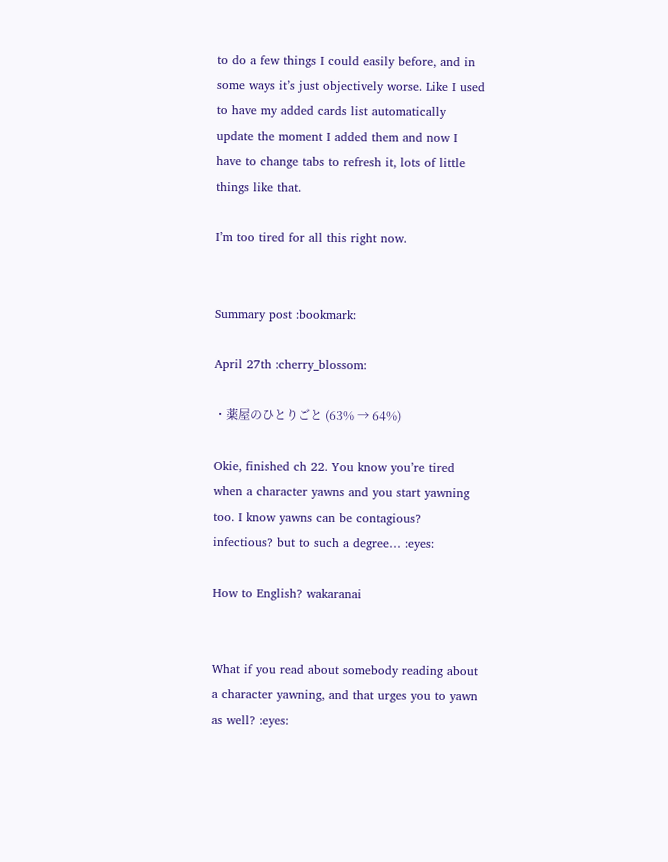to do a few things I could easily before, and in some ways it’s just objectively worse. Like I used to have my added cards list automatically update the moment I added them and now I have to change tabs to refresh it, lots of little things like that.

I’m too tired for all this right now.


Summary post :bookmark:

April 27th :cherry_blossom:

・薬屋のひとりごと (63% → 64%)

Okie, finished ch 22. You know you’re tired when a character yawns and you start yawning too. I know yawns can be contagious? infectious? but to such a degree… :eyes:

How to English? wakaranai


What if you read about somebody reading about a character yawning, and that urges you to yawn as well? :eyes: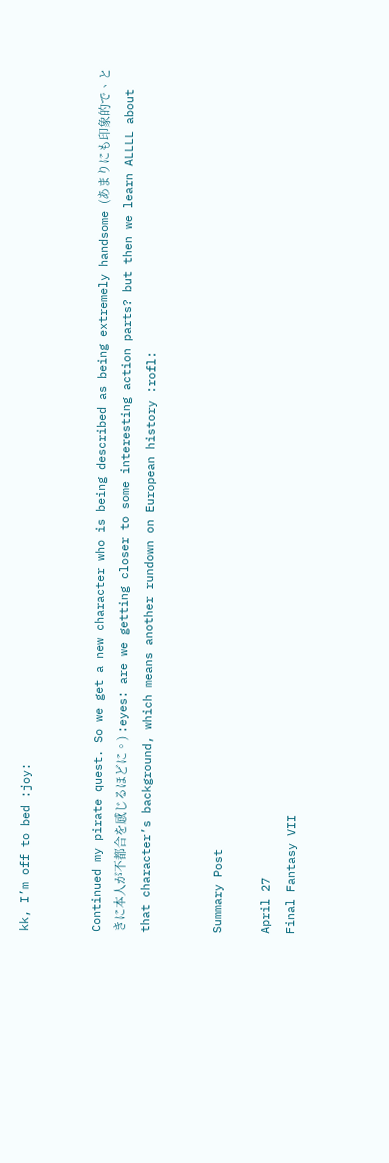kk, I’m off to bed :joy:


Continued my pirate quest. So we get a new character who is being described as being extremely handsome (あまりにも印象的で、ときに本人が不都合を感じるほどに。) :eyes: are we getting closer to some interesting action parts? but then we learn ALLLL about that character’s background, which means another rundown on European history :rofl:


Summary Post

April 27
Final Fantasy VII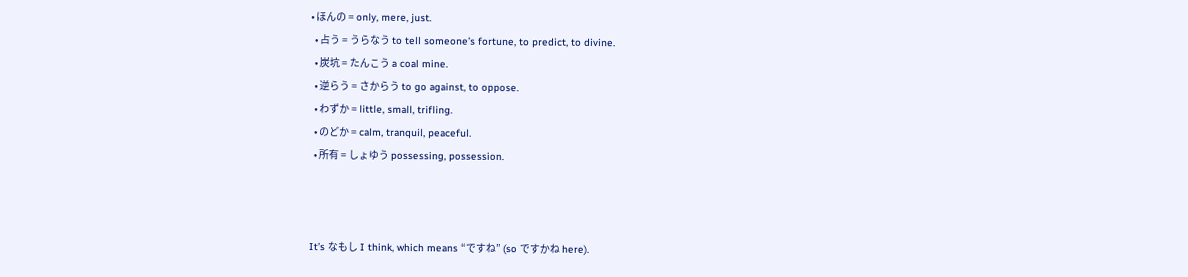• ほんの = only, mere, just.
  • 占う = うらなう to tell someone’s fortune, to predict, to divine.
  • 炭坑 = たんこう a coal mine.
  • 逆らう = さからう to go against, to oppose.
  • わずか = little, small, trifling.
  • のどか = calm, tranquil, peaceful.
  • 所有 = しょゆう possessing, possession.



It’s なもし I think, which means “ですね” (so ですかね here).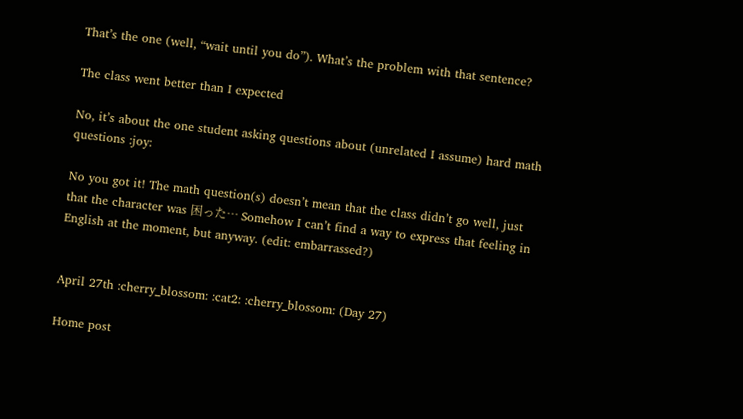That’s the one (well, “wait until you do”). What’s the problem with that sentence?

The class went better than I expected

No, it’s about the one student asking questions about (unrelated I assume) hard math questions :joy:

No you got it! The math question(s) doesn’t mean that the class didn’t go well, just that the character was 困った… Somehow I can’t find a way to express that feeling in English at the moment, but anyway. (edit: embarrassed?)


April 27th :cherry_blossom: :cat2: :cherry_blossom: (Day 27)

Home post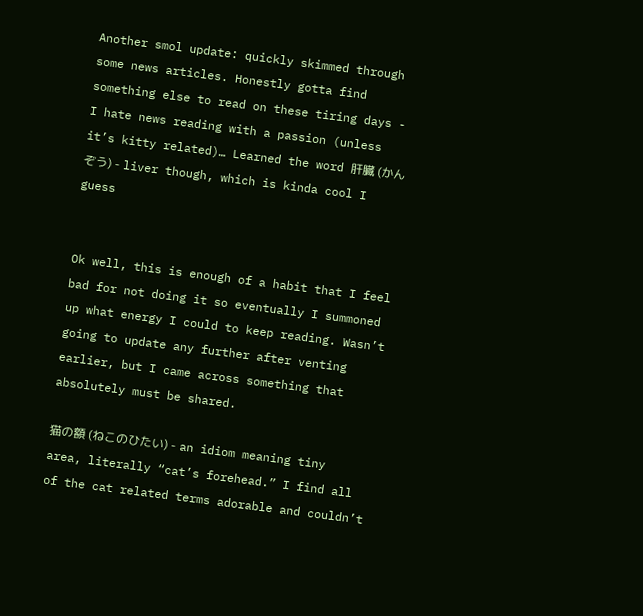Another smol update: quickly skimmed through some news articles. Honestly gotta find something else to read on these tiring days - I hate news reading with a passion (unless it’s kitty related)… Learned the word 肝臓 (かんぞう) - liver though, which is kinda cool I guess


Ok well, this is enough of a habit that I feel bad for not doing it so eventually I summoned up what energy I could to keep reading. Wasn’t going to update any further after venting earlier, but I came across something that absolutely must be shared.

猫の額 (ねこのひたい) - an idiom meaning tiny area, literally “cat’s forehead.” I find all of the cat related terms adorable and couldn’t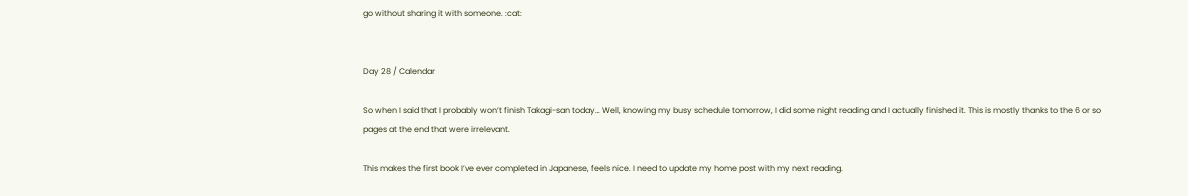go without sharing it with someone. :cat:


Day 28 / Calendar

So when I said that I probably won’t finish Takagi-san today… Well, knowing my busy schedule tomorrow, I did some night reading and I actually finished it. This is mostly thanks to the 6 or so pages at the end that were irrelevant.

This makes the first book I’ve ever completed in Japanese, feels nice. I need to update my home post with my next reading.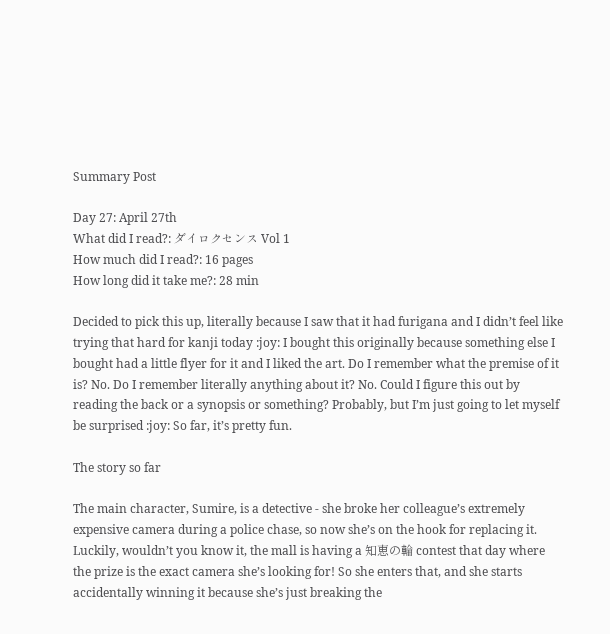Summary Post

Day 27: April 27th
What did I read?: ダイロクセンス Vol 1
How much did I read?: 16 pages
How long did it take me?: 28 min

Decided to pick this up, literally because I saw that it had furigana and I didn’t feel like trying that hard for kanji today :joy: I bought this originally because something else I bought had a little flyer for it and I liked the art. Do I remember what the premise of it is? No. Do I remember literally anything about it? No. Could I figure this out by reading the back or a synopsis or something? Probably, but I’m just going to let myself be surprised :joy: So far, it’s pretty fun.

The story so far

The main character, Sumire, is a detective - she broke her colleague’s extremely expensive camera during a police chase, so now she’s on the hook for replacing it. Luckily, wouldn’t you know it, the mall is having a 知恵の輪 contest that day where the prize is the exact camera she’s looking for! So she enters that, and she starts accidentally winning it because she’s just breaking the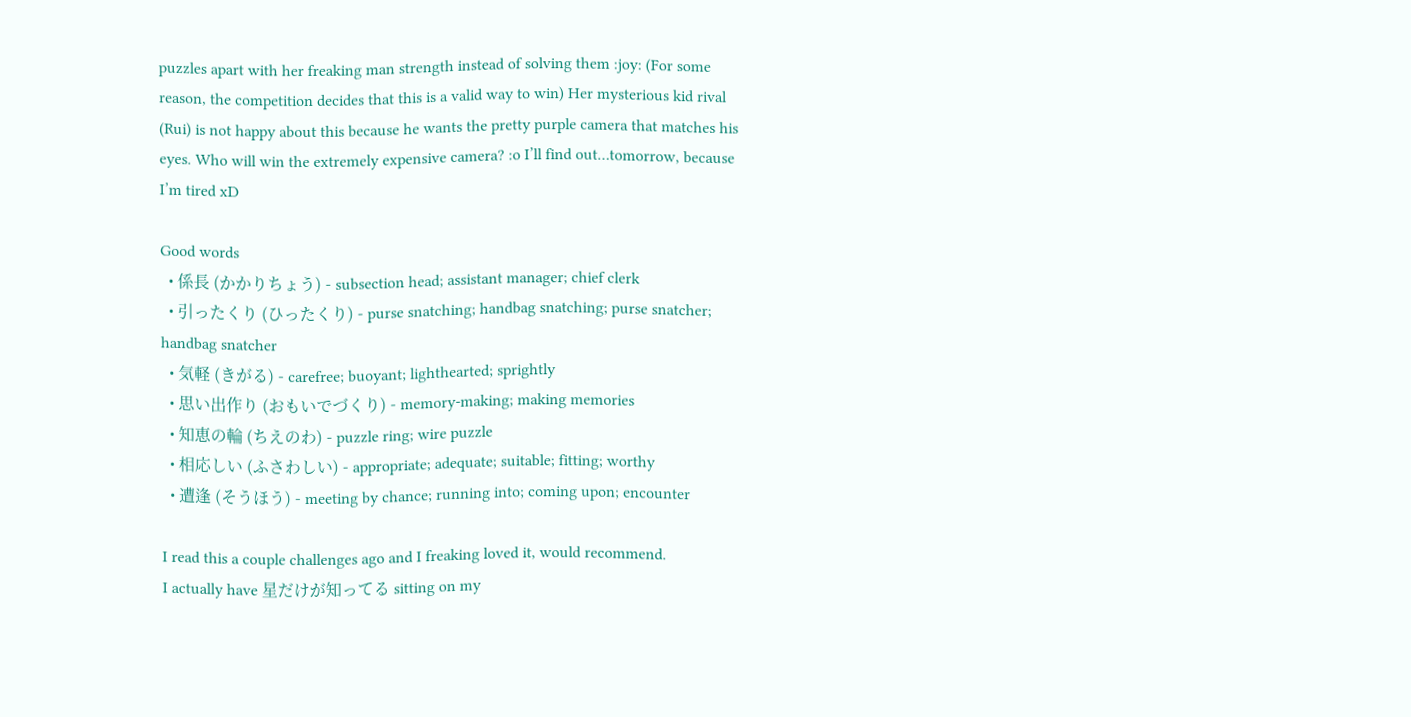puzzles apart with her freaking man strength instead of solving them :joy: (For some reason, the competition decides that this is a valid way to win) Her mysterious kid rival (Rui) is not happy about this because he wants the pretty purple camera that matches his eyes. Who will win the extremely expensive camera? :o I’ll find out…tomorrow, because I’m tired xD

Good words
  • 係長 (かかりちょう) - subsection head; assistant manager; chief clerk
  • 引ったくり (ひったくり) - purse snatching; handbag snatching; purse snatcher; handbag snatcher
  • 気軽 (きがる) - carefree; buoyant; lighthearted; sprightly
  • 思い出作り (おもいでづくり) - memory-making; making memories
  • 知恵の輪 (ちえのわ) - puzzle ring; wire puzzle
  • 相応しい (ふさわしい) - appropriate; adequate; suitable; fitting; worthy
  • 遭逢 (そうほう) - meeting by chance; running into; coming upon; encounter

I read this a couple challenges ago and I freaking loved it, would recommend.
I actually have 星だけが知ってる sitting on my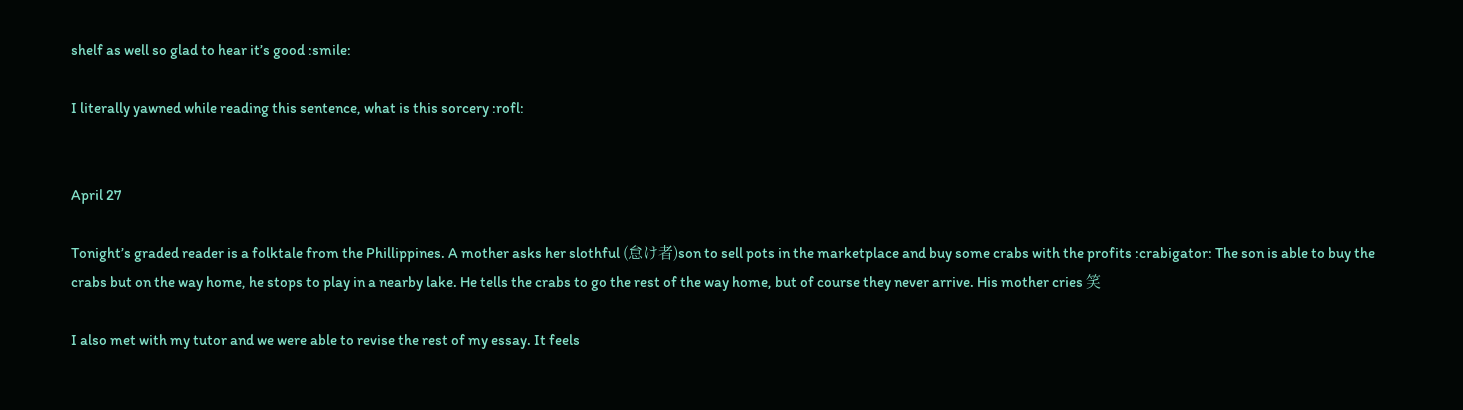shelf as well so glad to hear it’s good :smile:

I literally yawned while reading this sentence, what is this sorcery :rofl:


April 27

Tonight’s graded reader is a folktale from the Phillippines. A mother asks her slothful (怠け者)son to sell pots in the marketplace and buy some crabs with the profits :crabigator: The son is able to buy the crabs but on the way home, he stops to play in a nearby lake. He tells the crabs to go the rest of the way home, but of course they never arrive. His mother cries 笑

I also met with my tutor and we were able to revise the rest of my essay. It feels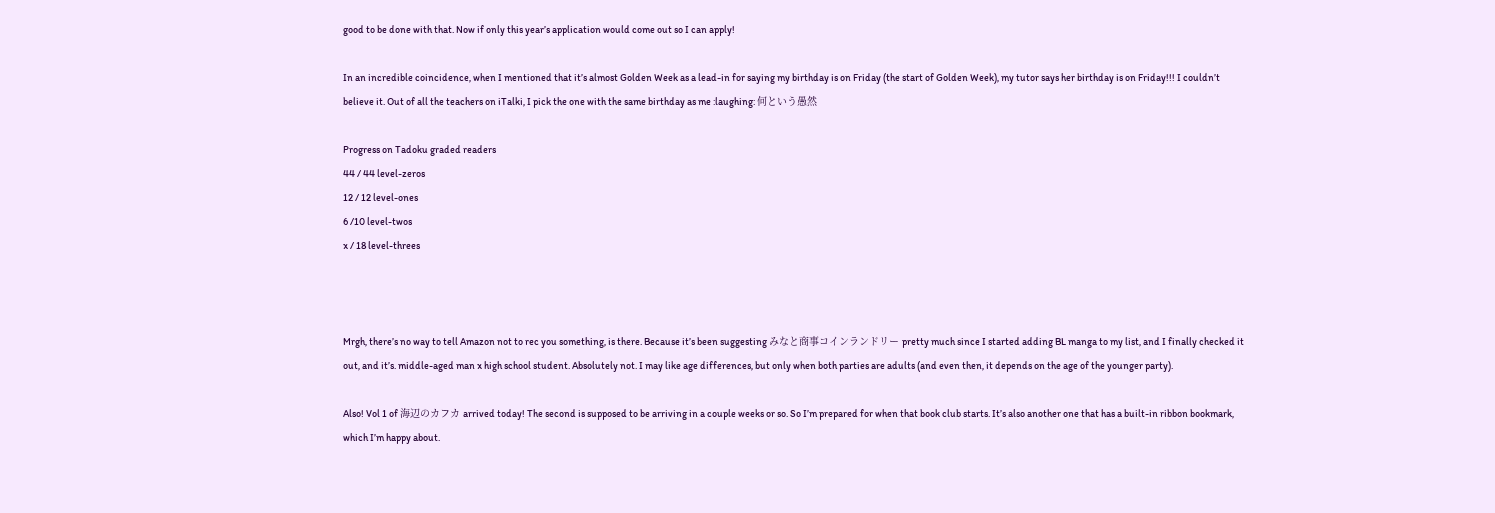good to be done with that. Now if only this year’s application would come out so I can apply!

In an incredible coincidence, when I mentioned that it’s almost Golden Week as a lead-in for saying my birthday is on Friday (the start of Golden Week), my tutor says her birthday is on Friday!!! I couldn’t believe it. Out of all the teachers on iTalki, I pick the one with the same birthday as me :laughing: 何という愚然

Progress on Tadoku graded readers
44 / 44 level-zeros
12 / 12 level-ones
6 /10 level-twos
x / 18 level-threes



Mrgh, there’s no way to tell Amazon not to rec you something, is there. Because it’s been suggesting みなと商事コインランドリー pretty much since I started adding BL manga to my list, and I finally checked it out, and it’s. middle-aged man x high school student. Absolutely not. I may like age differences, but only when both parties are adults (and even then, it depends on the age of the younger party).

Also! Vol 1 of 海辺のカフカ arrived today! The second is supposed to be arriving in a couple weeks or so. So I’m prepared for when that book club starts. It’s also another one that has a built-in ribbon bookmark, which I’m happy about.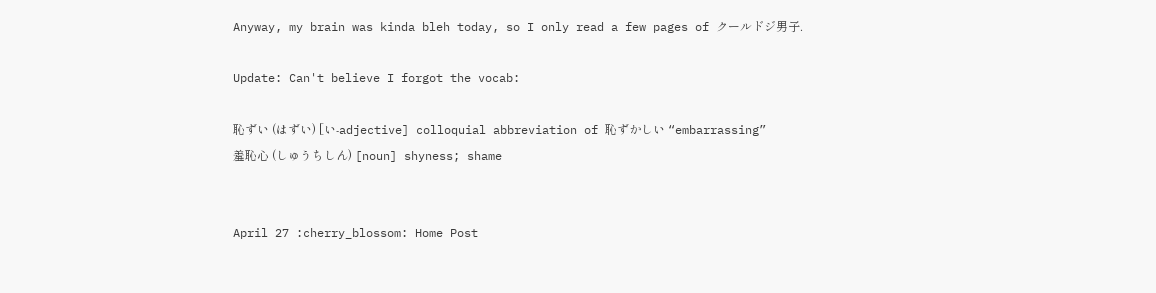Anyway, my brain was kinda bleh today, so I only read a few pages of クールドジ男子.

Update: Can't believe I forgot the vocab:

恥ずい (はずい) [い-adjective] colloquial abbreviation of 恥ずかしい “embarrassing”
羞恥心 (しゅうちしん) [noun] shyness; shame


April 27 :cherry_blossom: Home Post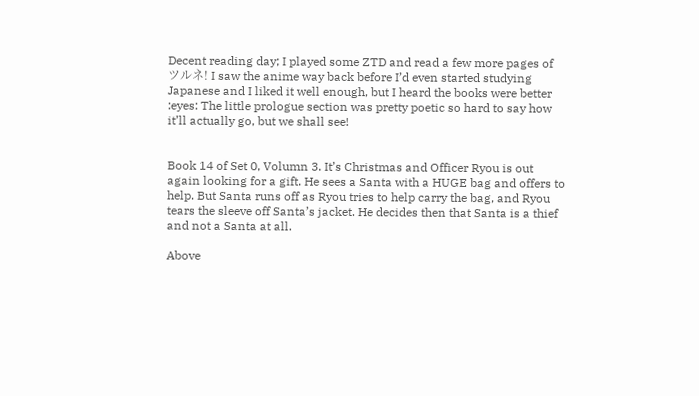Decent reading day; I played some ZTD and read a few more pages of ツルネ! I saw the anime way back before I’d even started studying Japanese and I liked it well enough, but I heard the books were better :eyes: The little prologue section was pretty poetic so hard to say how it’ll actually go, but we shall see!


Book 14 of Set 0, Volumn 3. It’s Christmas and Officer Ryou is out again looking for a gift. He sees a Santa with a HUGE bag and offers to help. But Santa runs off as Ryou tries to help carry the bag, and Ryou tears the sleeve off Santa’s jacket. He decides then that Santa is a thief and not a Santa at all.

Above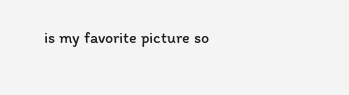is my favorite picture so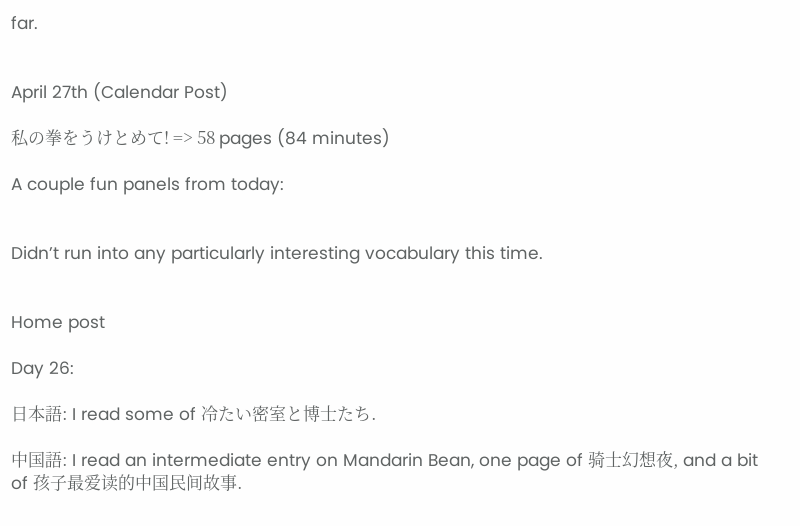far.


April 27th (Calendar Post)

私の拳をうけとめて! => 58 pages (84 minutes)

A couple fun panels from today:


Didn’t run into any particularly interesting vocabulary this time.


Home post

Day 26:

日本語: I read some of 冷たい密室と博士たち.

中国語: I read an intermediate entry on Mandarin Bean, one page of 骑士幻想夜, and a bit of 孩子最爱读的中国民间故事.